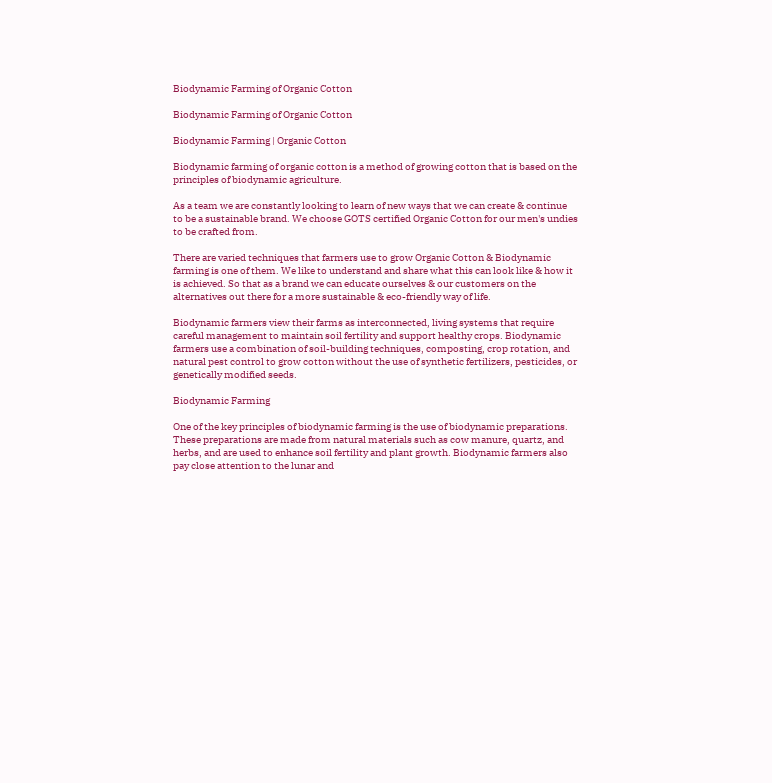Biodynamic Farming of Organic Cotton

Biodynamic Farming of Organic Cotton

Biodynamic Farming | Organic Cotton

Biodynamic farming of organic cotton is a method of growing cotton that is based on the principles of biodynamic agriculture.

As a team we are constantly looking to learn of new ways that we can create & continue to be a sustainable brand. We choose GOTS certified Organic Cotton for our men's undies to be crafted from.

There are varied techniques that farmers use to grow Organic Cotton & Biodynamic farming is one of them. We like to understand and share what this can look like & how it is achieved. So that as a brand we can educate ourselves & our customers on the alternatives out there for a more sustainable & eco-friendly way of life.

Biodynamic farmers view their farms as interconnected, living systems that require careful management to maintain soil fertility and support healthy crops. Biodynamic farmers use a combination of soil-building techniques, composting, crop rotation, and natural pest control to grow cotton without the use of synthetic fertilizers, pesticides, or genetically modified seeds.

Biodynamic Farming

One of the key principles of biodynamic farming is the use of biodynamic preparations. These preparations are made from natural materials such as cow manure, quartz, and herbs, and are used to enhance soil fertility and plant growth. Biodynamic farmers also pay close attention to the lunar and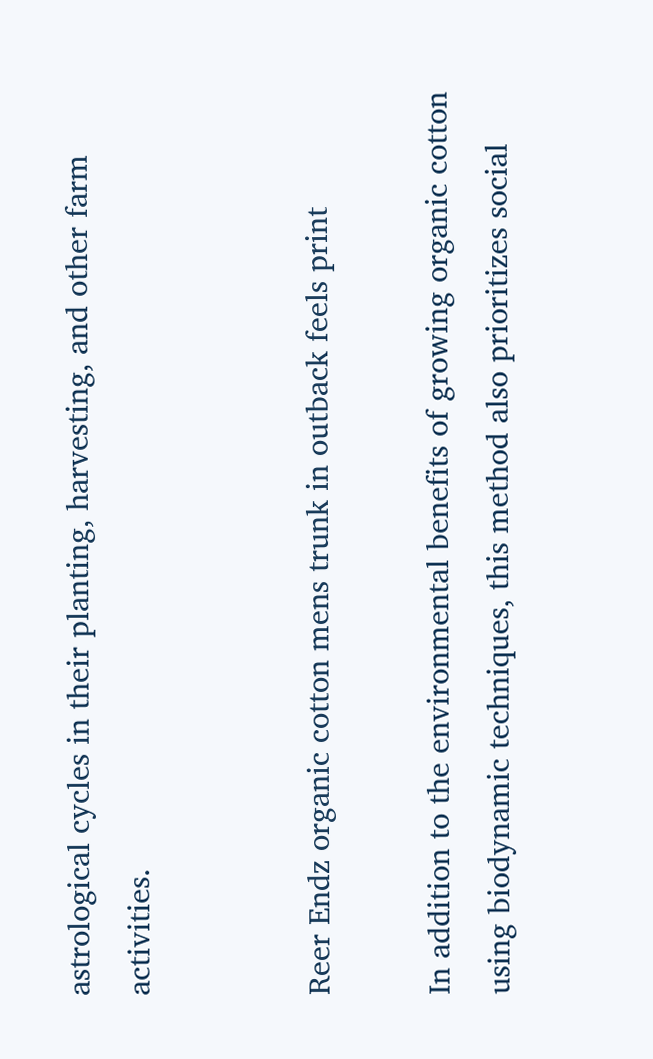astrological cycles in their planting, harvesting, and other farm activities.


Reer Endz organic cotton mens trunk in outback feels print

In addition to the environmental benefits of growing organic cotton using biodynamic techniques, this method also prioritizes social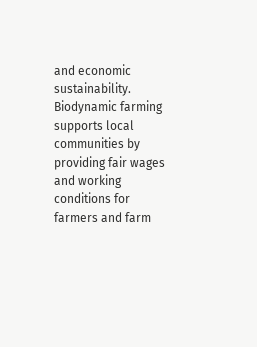and economic sustainability. Biodynamic farming supports local communities by providing fair wages and working conditions for farmers and farm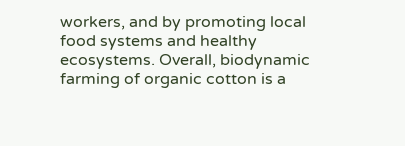workers, and by promoting local food systems and healthy ecosystems. Overall, biodynamic farming of organic cotton is a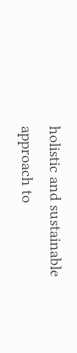holistic and sustainable approach to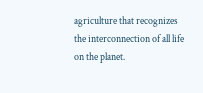agriculture that recognizes the interconnection of all life on the planet.